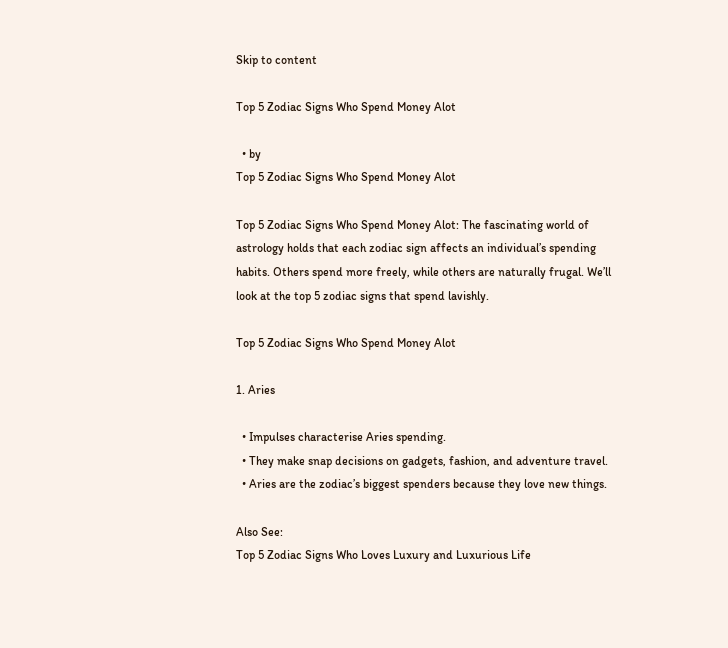Skip to content

Top 5 Zodiac Signs Who Spend Money Alot

  • by
Top 5 Zodiac Signs Who Spend Money Alot

Top 5 Zodiac Signs Who Spend Money Alot: The fascinating world of astrology holds that each zodiac sign affects an individual’s spending habits. Others spend more freely, while others are naturally frugal. We’ll look at the top 5 zodiac signs that spend lavishly.

Top 5 Zodiac Signs Who Spend Money Alot

1. Aries

  • Impulses characterise Aries spending.
  • They make snap decisions on gadgets, fashion, and adventure travel.
  • Aries are the zodiac’s biggest spenders because they love new things.

Also See:
Top 5 Zodiac Signs Who Loves Luxury and Luxurious Life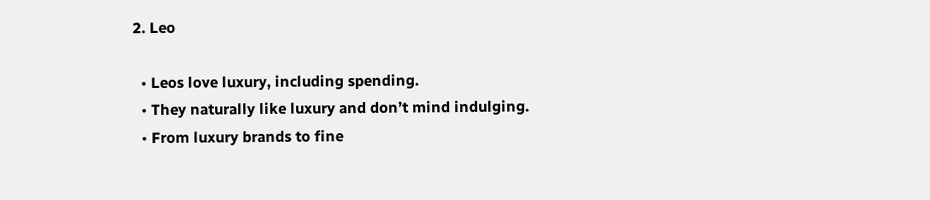2. Leo

  • Leos love luxury, including spending.
  • They naturally like luxury and don’t mind indulging.
  • From luxury brands to fine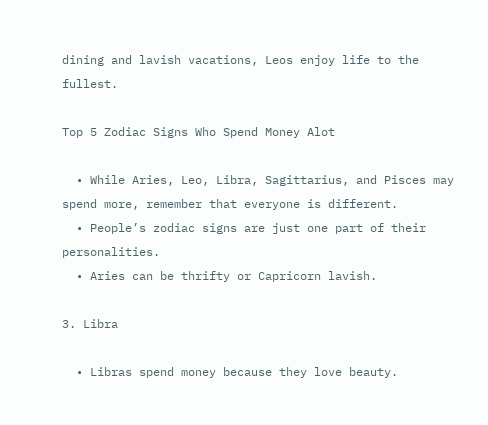dining and lavish vacations, Leos enjoy life to the fullest.

Top 5 Zodiac Signs Who Spend Money Alot

  • While Aries, Leo, Libra, Sagittarius, and Pisces may spend more, remember that everyone is different.
  • People’s zodiac signs are just one part of their personalities.
  • Aries can be thrifty or Capricorn lavish.

3. Libra

  • Libras spend money because they love beauty.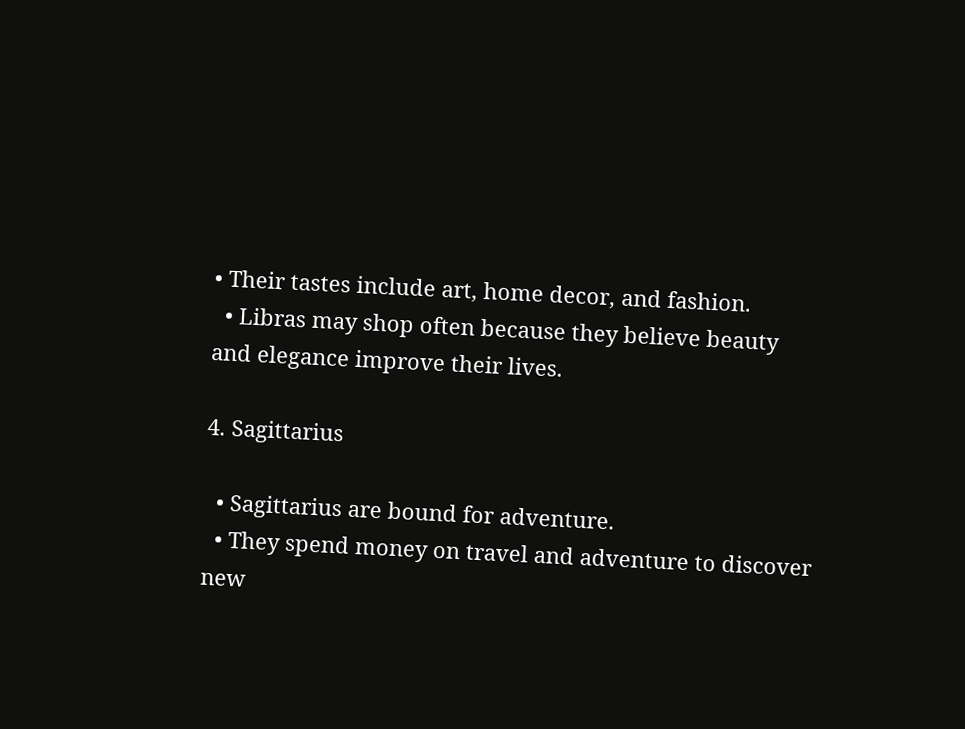• Their tastes include art, home decor, and fashion.
  • Libras may shop often because they believe beauty and elegance improve their lives.

4. Sagittarius

  • Sagittarius are bound for adventure.
  • They spend money on travel and adventure to discover new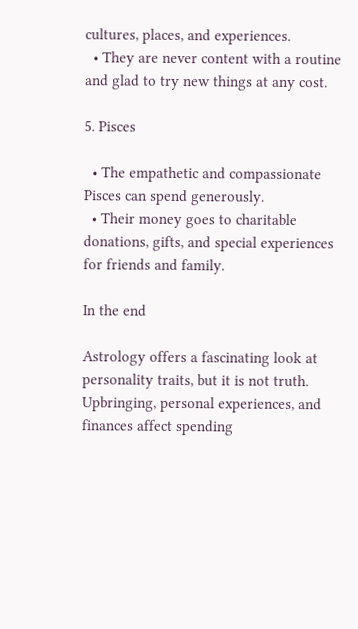cultures, places, and experiences.
  • They are never content with a routine and glad to try new things at any cost.

5. Pisces

  • The empathetic and compassionate Pisces can spend generously.
  • Their money goes to charitable donations, gifts, and special experiences for friends and family.

In the end

Astrology offers a fascinating look at personality traits, but it is not truth. Upbringing, personal experiences, and finances affect spending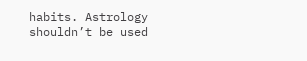habits. Astrology shouldn’t be used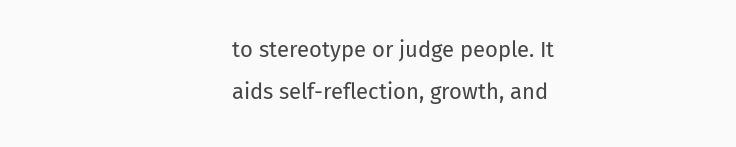to stereotype or judge people. It aids self-reflection, growth, and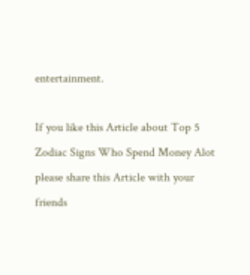entertainment.

If you like this Article about Top 5 Zodiac Signs Who Spend Money Alot please share this Article with your friends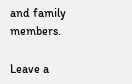and family members.

Leave a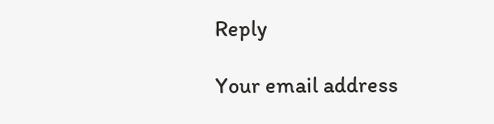Reply

Your email address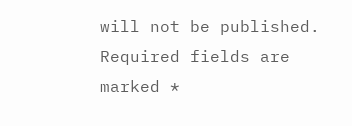will not be published. Required fields are marked *